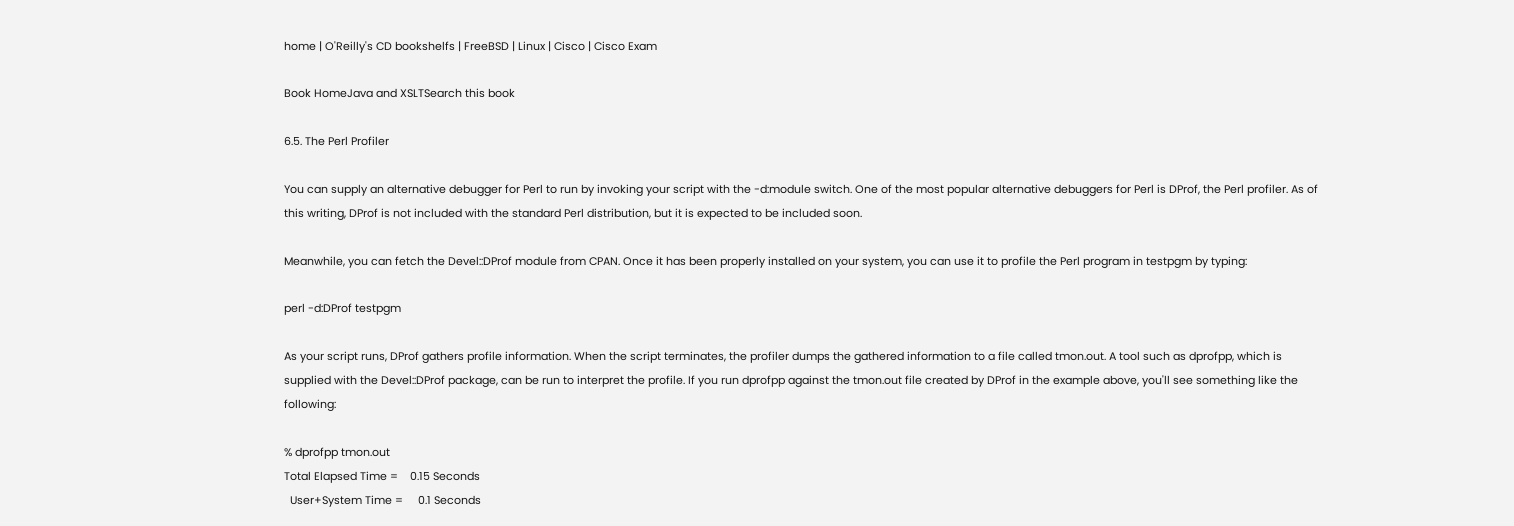home | O'Reilly's CD bookshelfs | FreeBSD | Linux | Cisco | Cisco Exam

Book HomeJava and XSLTSearch this book

6.5. The Perl Profiler

You can supply an alternative debugger for Perl to run by invoking your script with the -d:module switch. One of the most popular alternative debuggers for Perl is DProf, the Perl profiler. As of this writing, DProf is not included with the standard Perl distribution, but it is expected to be included soon.

Meanwhile, you can fetch the Devel::DProf module from CPAN. Once it has been properly installed on your system, you can use it to profile the Perl program in testpgm by typing:

perl -d:DProf testpgm

As your script runs, DProf gathers profile information. When the script terminates, the profiler dumps the gathered information to a file called tmon.out. A tool such as dprofpp, which is supplied with the Devel::DProf package, can be run to interpret the profile. If you run dprofpp against the tmon.out file created by DProf in the example above, you'll see something like the following:

% dprofpp tmon.out
Total Elapsed Time =    0.15 Seconds
  User+System Time =     0.1 Seconds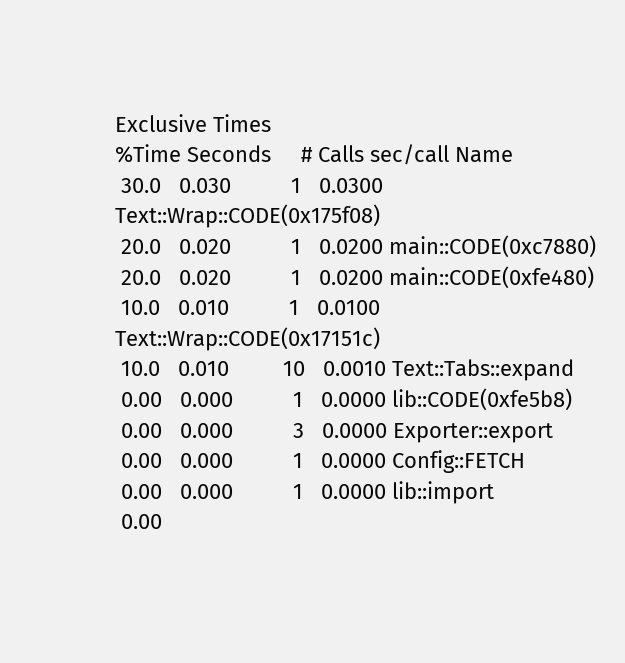Exclusive Times
%Time Seconds     # Calls sec/call Name
 30.0   0.030          1   0.0300 Text::Wrap::CODE(0x175f08)
 20.0   0.020          1   0.0200 main::CODE(0xc7880)
 20.0   0.020          1   0.0200 main::CODE(0xfe480)
 10.0   0.010          1   0.0100 Text::Wrap::CODE(0x17151c)
 10.0   0.010         10   0.0010 Text::Tabs::expand
 0.00   0.000          1   0.0000 lib::CODE(0xfe5b8)
 0.00   0.000          3   0.0000 Exporter::export
 0.00   0.000          1   0.0000 Config::FETCH
 0.00   0.000          1   0.0000 lib::import
 0.00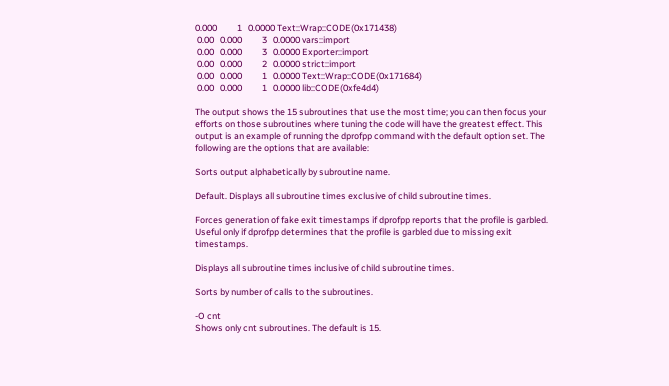0.000          1   0.0000 Text::Wrap::CODE(0x171438)
 0.00   0.000          3   0.0000 vars::import
 0.00   0.000          3   0.0000 Exporter::import
 0.00   0.000          2   0.0000 strict::import
 0.00   0.000          1   0.0000 Text::Wrap::CODE(0x171684)
 0.00   0.000          1   0.0000 lib::CODE(0xfe4d4)

The output shows the 15 subroutines that use the most time; you can then focus your efforts on those subroutines where tuning the code will have the greatest effect. This output is an example of running the dprofpp command with the default option set. The following are the options that are available:

Sorts output alphabetically by subroutine name.

Default. Displays all subroutine times exclusive of child subroutine times.

Forces generation of fake exit timestamps if dprofpp reports that the profile is garbled. Useful only if dprofpp determines that the profile is garbled due to missing exit timestamps.

Displays all subroutine times inclusive of child subroutine times.

Sorts by number of calls to the subroutines.

-O cnt
Shows only cnt subroutines. The default is 15.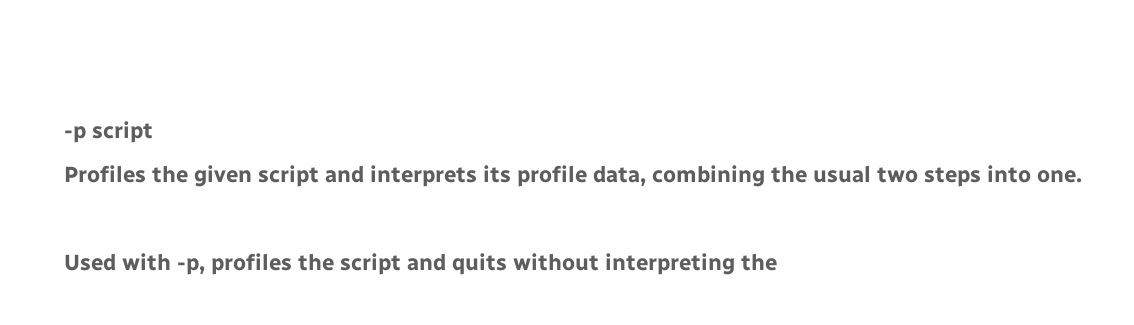-p script
Profiles the given script and interprets its profile data, combining the usual two steps into one.

Used with -p, profiles the script and quits without interpreting the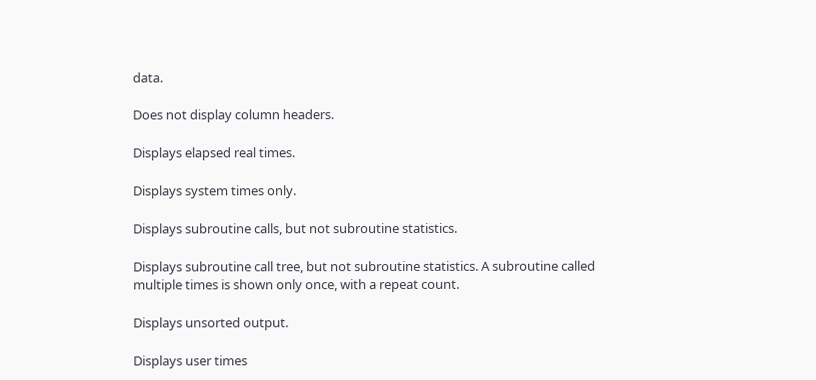data.

Does not display column headers.

Displays elapsed real times.

Displays system times only.

Displays subroutine calls, but not subroutine statistics.

Displays subroutine call tree, but not subroutine statistics. A subroutine called multiple times is shown only once, with a repeat count.

Displays unsorted output.

Displays user times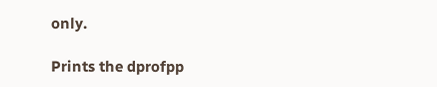only.

Prints the dprofpp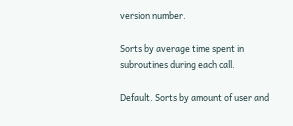version number.

Sorts by average time spent in subroutines during each call.

Default. Sorts by amount of user and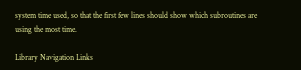system time used, so that the first few lines should show which subroutines are using the most time.

Library Navigation Links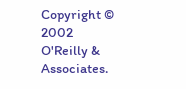Copyright © 2002 O'Reilly & Associates.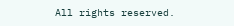All rights reserved.